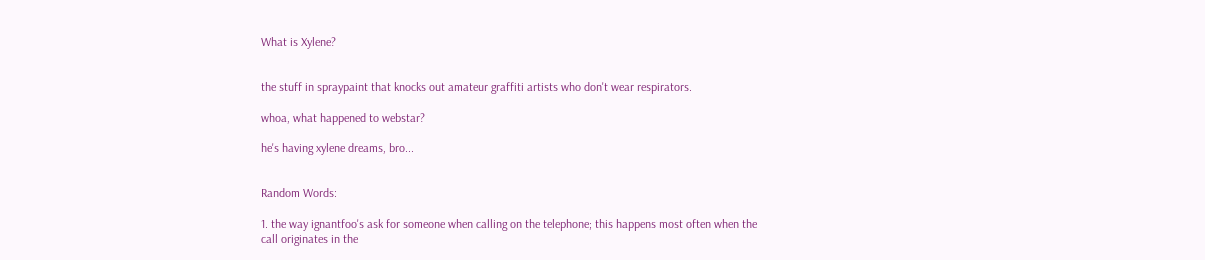What is Xylene?


the stuff in spraypaint that knocks out amateur graffiti artists who don't wear respirators.

whoa, what happened to webstar?

he's having xylene dreams, bro...


Random Words:

1. the way ignantfoo's ask for someone when calling on the telephone; this happens most often when the call originates in the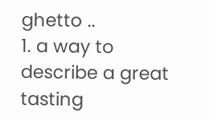ghetto ..
1. a way to describe a great tasting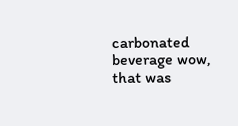carbonated beverage wow, that was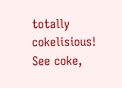totally cokelisious! See coke,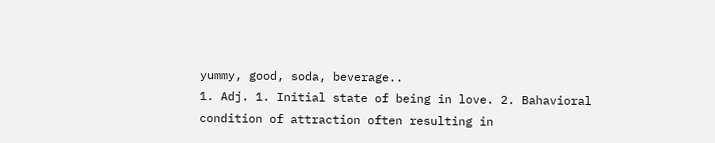yummy, good, soda, beverage..
1. Adj. 1. Initial state of being in love. 2. Bahavioral condition of attraction often resulting in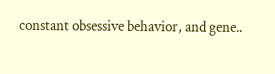constant obsessive behavior, and gene..